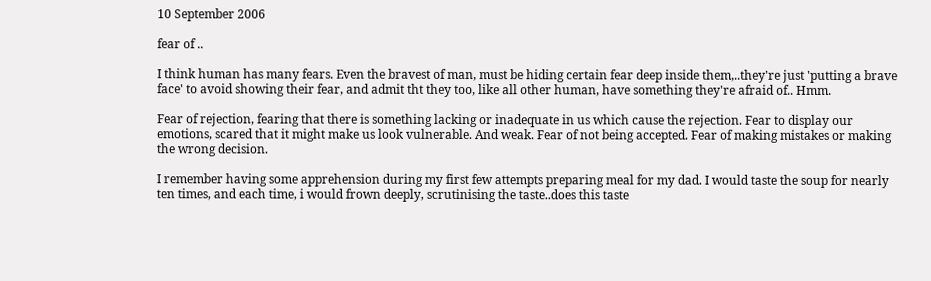10 September 2006

fear of ..

I think human has many fears. Even the bravest of man, must be hiding certain fear deep inside them,..they're just 'putting a brave face' to avoid showing their fear, and admit tht they too, like all other human, have something they're afraid of.. Hmm.

Fear of rejection, fearing that there is something lacking or inadequate in us which cause the rejection. Fear to display our emotions, scared that it might make us look vulnerable. And weak. Fear of not being accepted. Fear of making mistakes or making the wrong decision.

I remember having some apprehension during my first few attempts preparing meal for my dad. I would taste the soup for nearly ten times, and each time, i would frown deeply, scrutinising the taste..does this taste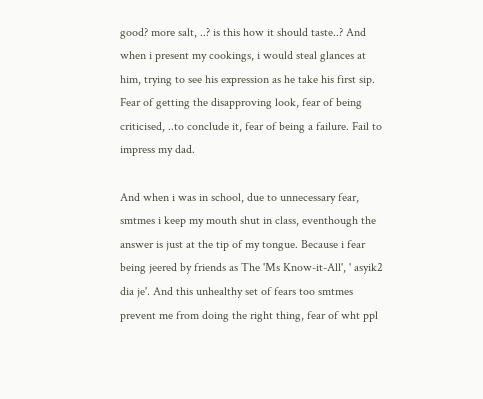good? more salt, ..? is this how it should taste..? And when i present my cookings, i would steal glances at him, trying to see his expression as he take his first sip. Fear of getting the disapproving look, fear of being criticised, ..to conclude it, fear of being a failure. Fail to impress my dad.

And when i was in school, due to unnecessary fear, smtmes i keep my mouth shut in class, eventhough the answer is just at the tip of my tongue. Because i fear being jeered by friends as The 'Ms Know-it-All', ' asyik2 dia je'. And this unhealthy set of fears too smtmes prevent me from doing the right thing, fear of wht ppl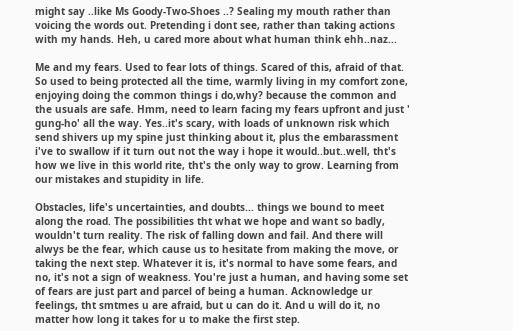might say ..like Ms Goody-Two-Shoes ..? Sealing my mouth rather than voicing the words out. Pretending i dont see, rather than taking actions with my hands. Heh, u cared more about what human think ehh..naz...

Me and my fears. Used to fear lots of things. Scared of this, afraid of that. So used to being protected all the time, warmly living in my comfort zone, enjoying doing the common things i do,why? because the common and the usuals are safe. Hmm, need to learn facing my fears upfront and just ' gung-ho' all the way. Yes..it's scary, with loads of unknown risk which send shivers up my spine just thinking about it, plus the embarassment i've to swallow if it turn out not the way i hope it would..but..well, tht's how we live in this world rite, tht's the only way to grow. Learning from our mistakes and stupidity in life.

Obstacles, life's uncertainties, and doubts... things we bound to meet along the road. The possibilities tht what we hope and want so badly, wouldn't turn reality. The risk of falling down and fail. And there will alwys be the fear, which cause us to hesitate from making the move, or taking the next step. Whatever it is, it's normal to have some fears, and no, it's not a sign of weakness. You're just a human, and having some set of fears are just part and parcel of being a human. Acknowledge ur feelings, tht smtmes u are afraid, but u can do it. And u will do it, no matter how long it takes for u to make the first step.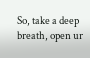So, take a deep breath, open ur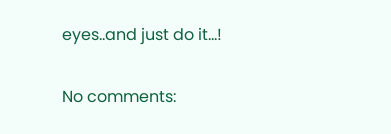eyes..and just do it...!

No comments: